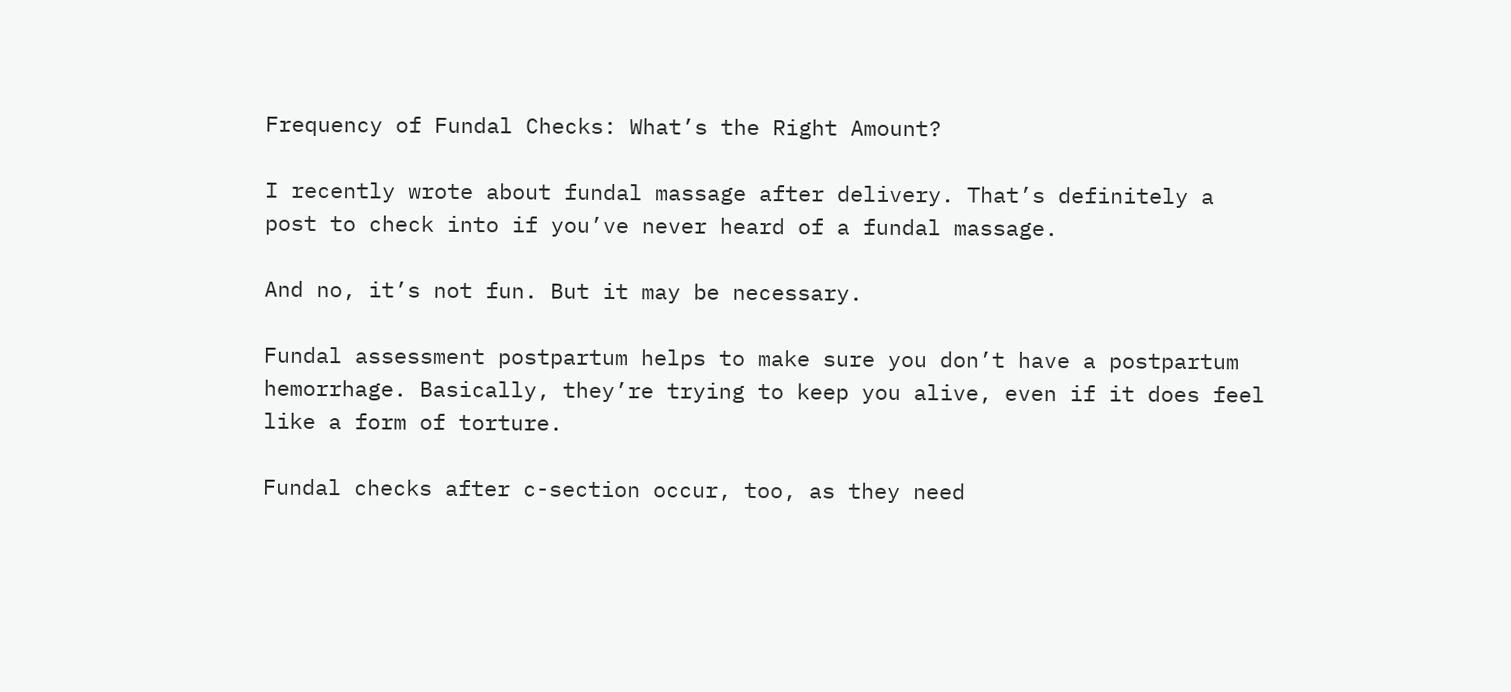Frequency of Fundal Checks: What’s the Right Amount?

I recently wrote about fundal massage after delivery. That’s definitely a post to check into if you’ve never heard of a fundal massage.

And no, it’s not fun. But it may be necessary.

Fundal assessment postpartum helps to make sure you don’t have a postpartum hemorrhage. Basically, they’re trying to keep you alive, even if it does feel like a form of torture.

Fundal checks after c-section occur, too, as they need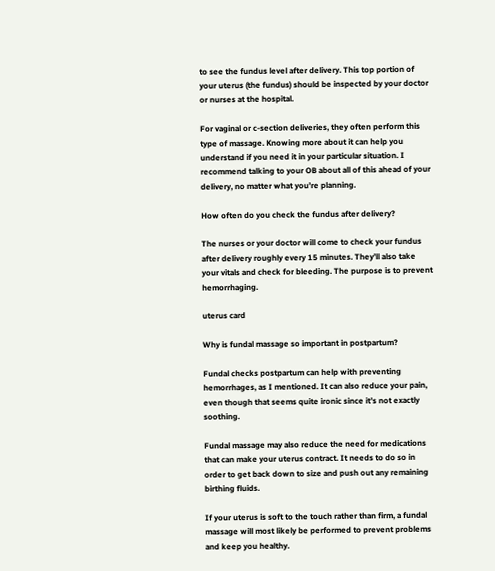to see the fundus level after delivery. This top portion of your uterus (the fundus) should be inspected by your doctor or nurses at the hospital.

For vaginal or c-section deliveries, they often perform this type of massage. Knowing more about it can help you understand if you need it in your particular situation. I recommend talking to your OB about all of this ahead of your delivery, no matter what you’re planning.

How often do you check the fundus after delivery?

The nurses or your doctor will come to check your fundus after delivery roughly every 15 minutes. They’ll also take your vitals and check for bleeding. The purpose is to prevent hemorrhaging.

uterus card

Why is fundal massage so important in postpartum?

Fundal checks postpartum can help with preventing hemorrhages, as I mentioned. It can also reduce your pain, even though that seems quite ironic since it’s not exactly soothing.

Fundal massage may also reduce the need for medications that can make your uterus contract. It needs to do so in order to get back down to size and push out any remaining birthing fluids.

If your uterus is soft to the touch rather than firm, a fundal massage will most likely be performed to prevent problems and keep you healthy.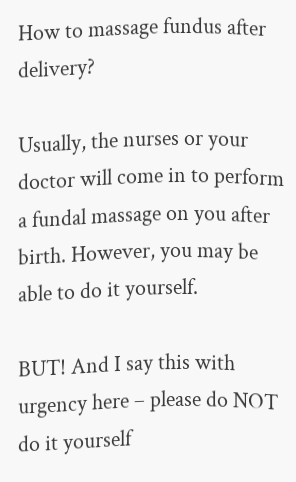How to massage fundus after delivery?

Usually, the nurses or your doctor will come in to perform a fundal massage on you after birth. However, you may be able to do it yourself.

BUT! And I say this with urgency here – please do NOT do it yourself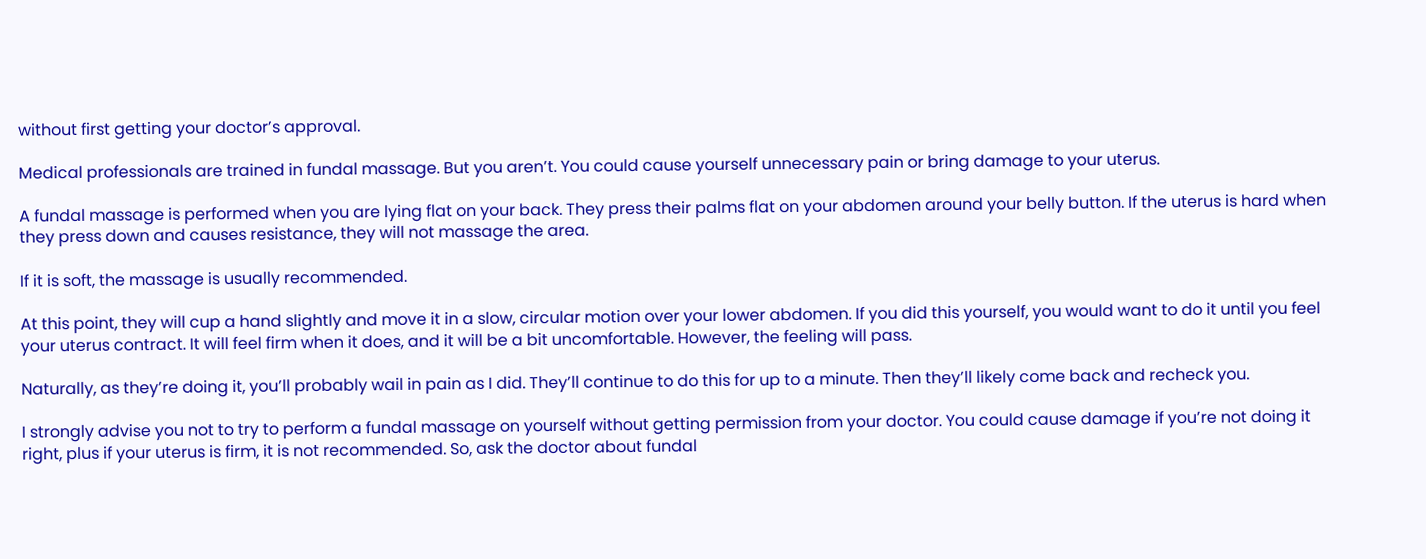without first getting your doctor’s approval.

Medical professionals are trained in fundal massage. But you aren’t. You could cause yourself unnecessary pain or bring damage to your uterus.

A fundal massage is performed when you are lying flat on your back. They press their palms flat on your abdomen around your belly button. If the uterus is hard when they press down and causes resistance, they will not massage the area.

If it is soft, the massage is usually recommended.

At this point, they will cup a hand slightly and move it in a slow, circular motion over your lower abdomen. If you did this yourself, you would want to do it until you feel your uterus contract. It will feel firm when it does, and it will be a bit uncomfortable. However, the feeling will pass.

Naturally, as they’re doing it, you’ll probably wail in pain as I did. They’ll continue to do this for up to a minute. Then they’ll likely come back and recheck you.

I strongly advise you not to try to perform a fundal massage on yourself without getting permission from your doctor. You could cause damage if you’re not doing it right, plus if your uterus is firm, it is not recommended. So, ask the doctor about fundal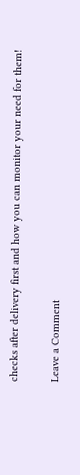checks after delivery first and how you can monitor your need for them!

Leave a Comment